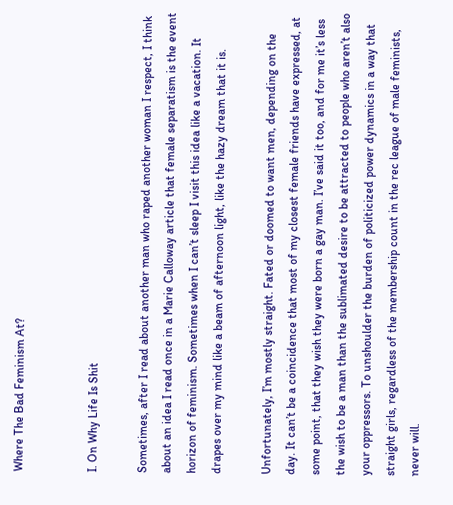Where The Bad Feminism At?


I. On Why Life Is Shit

Sometimes, after I read about another man who raped another woman I respect, I think about an idea I read once in a Marie Calloway article that female separatism is the event horizon of feminism. Sometimes when I can’t sleep I visit this idea like a vacation. It drapes over my mind like a beam of afternoon light, like the hazy dream that it is.

Unfortunately, I’m mostly straight. Fated or doomed to want men, depending on the day. It can’t be a coincidence that most of my closest female friends have expressed, at some point, that they wish they were born a gay man. I’ve said it too, and for me it’s less the wish to be a man than the sublimated desire to be attracted to people who aren’t also your oppressors. To unshoulder the burden of politicized power dynamics in a way that straight girls, regardless of the membership count in the rec league of male feminists, never will.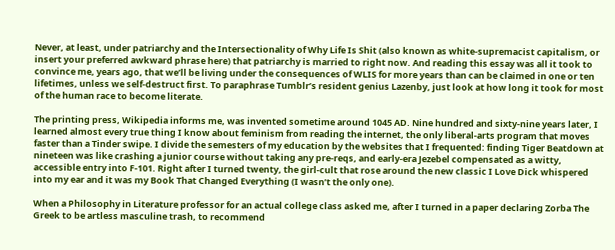Never, at least, under patriarchy and the Intersectionality of Why Life Is Shit (also known as white-supremacist capitalism, or insert your preferred awkward phrase here) that patriarchy is married to right now. And reading this essay was all it took to convince me, years ago, that we’ll be living under the consequences of WLIS for more years than can be claimed in one or ten lifetimes, unless we self-destruct first. To paraphrase Tumblr’s resident genius Lazenby, just look at how long it took for most of the human race to become literate.

The printing press, Wikipedia informs me, was invented sometime around 1045 AD. Nine hundred and sixty-nine years later, I learned almost every true thing I know about feminism from reading the internet, the only liberal-arts program that moves faster than a Tinder swipe. I divide the semesters of my education by the websites that I frequented: finding Tiger Beatdown at nineteen was like crashing a junior course without taking any pre-reqs, and early-era Jezebel compensated as a witty, accessible entry into F-101. Right after I turned twenty, the girl-cult that rose around the new classic I Love Dick whispered into my ear and it was my Book That Changed Everything (I wasn’t the only one).

When a Philosophy in Literature professor for an actual college class asked me, after I turned in a paper declaring Zorba The Greek to be artless masculine trash, to recommend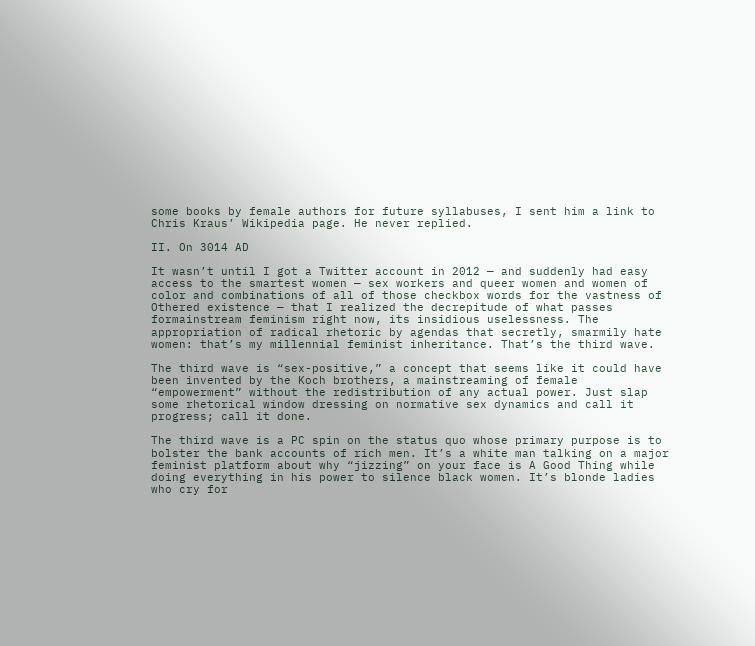some books by female authors for future syllabuses, I sent him a link to Chris Kraus’ Wikipedia page. He never replied.

II. On 3014 AD

It wasn’t until I got a Twitter account in 2012 — and suddenly had easy access to the smartest women — sex workers and queer women and women of color and combinations of all of those checkbox words for the vastness of Othered existence — that I realized the decrepitude of what passes formainstream feminism right now, its insidious uselessness. The appropriation of radical rhetoric by agendas that secretly, smarmily hate women: that’s my millennial feminist inheritance. That’s the third wave.

The third wave is “sex-positive,” a concept that seems like it could have been invented by the Koch brothers, a mainstreaming of female “empowerment” without the redistribution of any actual power. Just slap some rhetorical window dressing on normative sex dynamics and call it progress; call it done.

The third wave is a PC spin on the status quo whose primary purpose is to bolster the bank accounts of rich men. It’s a white man talking on a major feminist platform about why “jizzing” on your face is A Good Thing while doing everything in his power to silence black women. It’s blonde ladies who cry for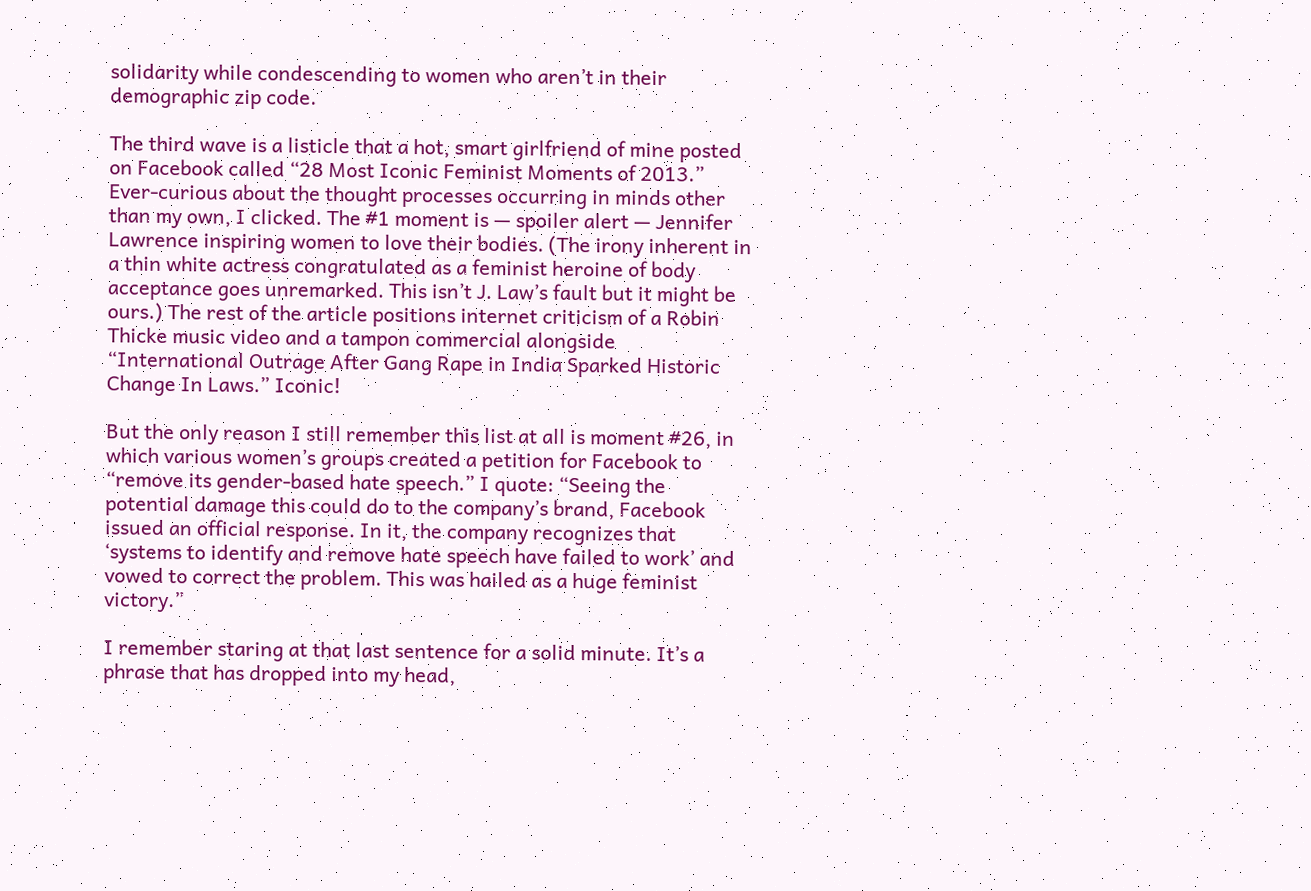solidarity while condescending to women who aren’t in their demographic zip code.

The third wave is a listicle that a hot, smart girlfriend of mine posted on Facebook called “28 Most Iconic Feminist Moments of 2013.” Ever-curious about the thought processes occurring in minds other than my own, I clicked. The #1 moment is — spoiler alert — Jennifer Lawrence inspiring women to love their bodies. (The irony inherent in a thin white actress congratulated as a feminist heroine of body acceptance goes unremarked. This isn’t J. Law’s fault but it might be ours.) The rest of the article positions internet criticism of a Robin Thicke music video and a tampon commercial alongside “International Outrage After Gang Rape in India Sparked Historic Change In Laws.” Iconic!

But the only reason I still remember this list at all is moment #26, in which various women’s groups created a petition for Facebook to “remove its gender-based hate speech.” I quote: “Seeing the potential damage this could do to the company’s brand, Facebook issued an official response. In it, the company recognizes that ‘systems to identify and remove hate speech have failed to work’ and vowed to correct the problem. This was hailed as a huge feminist victory.”

I remember staring at that last sentence for a solid minute. It’s a phrase that has dropped into my head,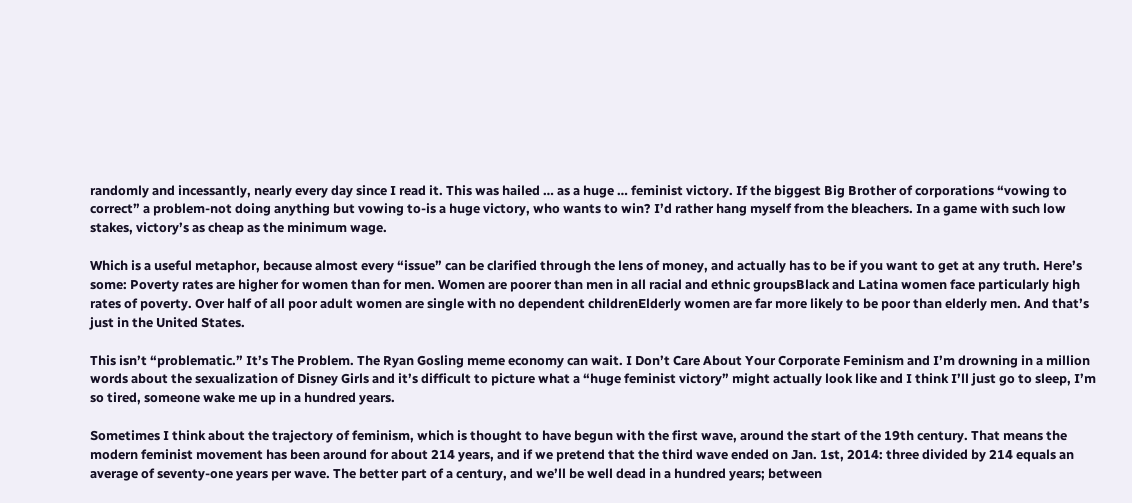randomly and incessantly, nearly every day since I read it. This was hailed … as a huge … feminist victory. If the biggest Big Brother of corporations “vowing to correct” a problem-not doing anything but vowing to-is a huge victory, who wants to win? I’d rather hang myself from the bleachers. In a game with such low stakes, victory’s as cheap as the minimum wage.

Which is a useful metaphor, because almost every “issue” can be clarified through the lens of money, and actually has to be if you want to get at any truth. Here’s some: Poverty rates are higher for women than for men. Women are poorer than men in all racial and ethnic groupsBlack and Latina women face particularly high rates of poverty. Over half of all poor adult women are single with no dependent childrenElderly women are far more likely to be poor than elderly men. And that’s just in the United States.

This isn’t “problematic.” It’s The Problem. The Ryan Gosling meme economy can wait. I Don’t Care About Your Corporate Feminism and I’m drowning in a million words about the sexualization of Disney Girls and it’s difficult to picture what a “huge feminist victory” might actually look like and I think I’ll just go to sleep, I’m so tired, someone wake me up in a hundred years.

Sometimes I think about the trajectory of feminism, which is thought to have begun with the first wave, around the start of the 19th century. That means the modern feminist movement has been around for about 214 years, and if we pretend that the third wave ended on Jan. 1st, 2014: three divided by 214 equals an average of seventy-one years per wave. The better part of a century, and we’ll be well dead in a hundred years; between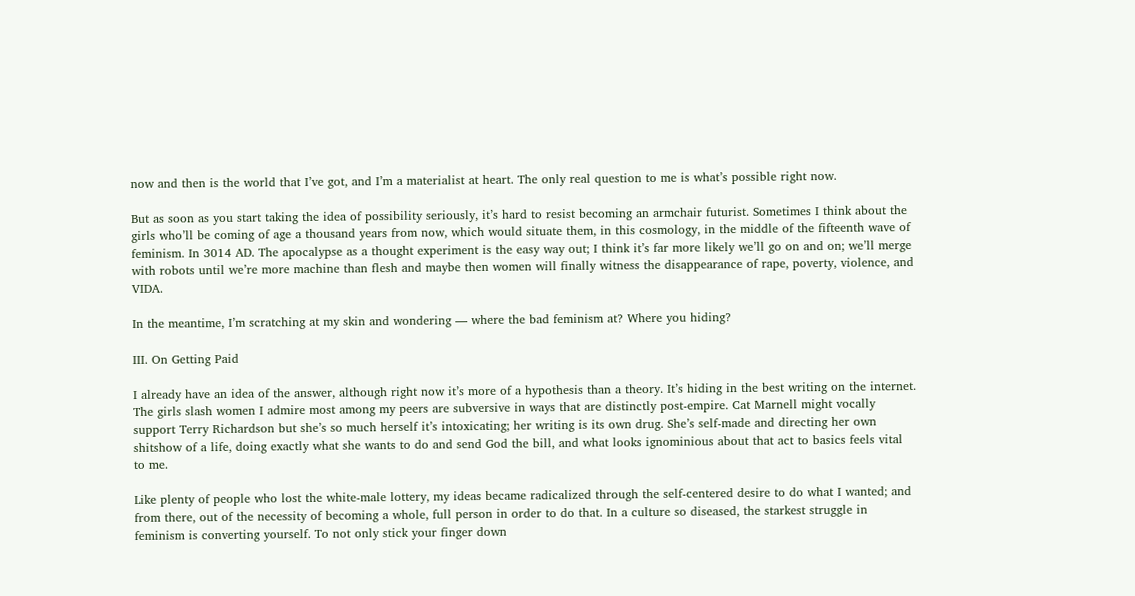now and then is the world that I’ve got, and I’m a materialist at heart. The only real question to me is what’s possible right now.

But as soon as you start taking the idea of possibility seriously, it’s hard to resist becoming an armchair futurist. Sometimes I think about the girls who’ll be coming of age a thousand years from now, which would situate them, in this cosmology, in the middle of the fifteenth wave of feminism. In 3014 AD. The apocalypse as a thought experiment is the easy way out; I think it’s far more likely we’ll go on and on; we’ll merge with robots until we’re more machine than flesh and maybe then women will finally witness the disappearance of rape, poverty, violence, and VIDA.

In the meantime, I’m scratching at my skin and wondering — where the bad feminism at? Where you hiding?

III. On Getting Paid

I already have an idea of the answer, although right now it’s more of a hypothesis than a theory. It’s hiding in the best writing on the internet. The girls slash women I admire most among my peers are subversive in ways that are distinctly post-empire. Cat Marnell might vocally support Terry Richardson but she’s so much herself it’s intoxicating; her writing is its own drug. She’s self-made and directing her own shitshow of a life, doing exactly what she wants to do and send God the bill, and what looks ignominious about that act to basics feels vital to me.

Like plenty of people who lost the white-male lottery, my ideas became radicalized through the self-centered desire to do what I wanted; and from there, out of the necessity of becoming a whole, full person in order to do that. In a culture so diseased, the starkest struggle in feminism is converting yourself. To not only stick your finger down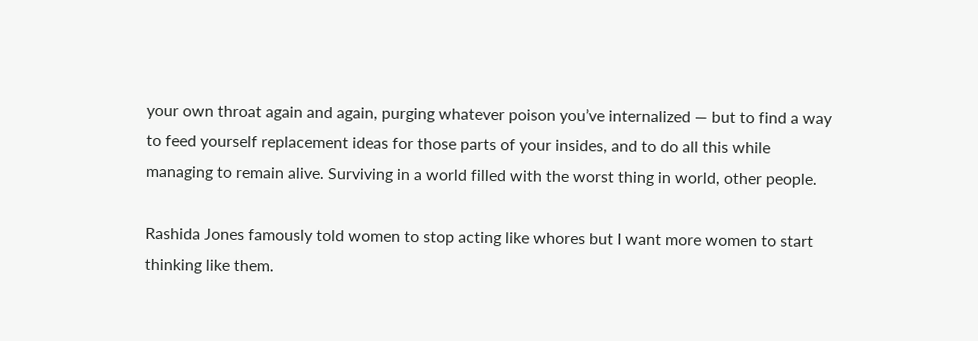your own throat again and again, purging whatever poison you’ve internalized — but to find a way to feed yourself replacement ideas for those parts of your insides, and to do all this while managing to remain alive. Surviving in a world filled with the worst thing in world, other people.

Rashida Jones famously told women to stop acting like whores but I want more women to start thinking like them.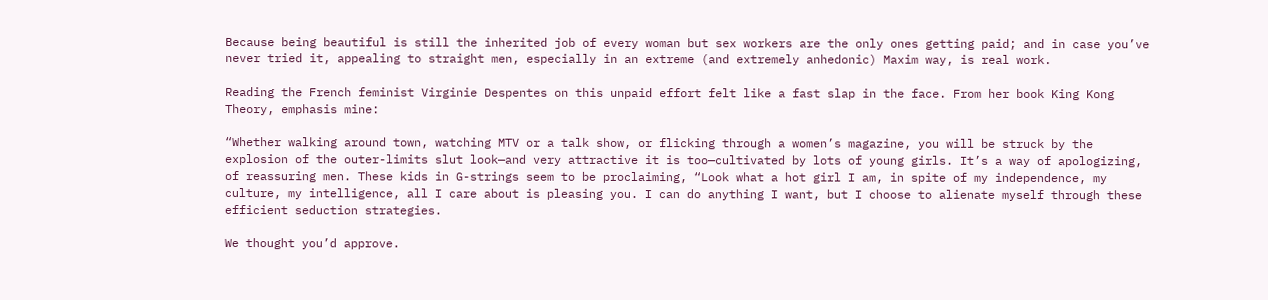Because being beautiful is still the inherited job of every woman but sex workers are the only ones getting paid; and in case you’ve never tried it, appealing to straight men, especially in an extreme (and extremely anhedonic) Maxim way, is real work.

Reading the French feminist Virginie Despentes on this unpaid effort felt like a fast slap in the face. From her book King Kong Theory, emphasis mine:

“Whether walking around town, watching MTV or a talk show, or flicking through a women’s magazine, you will be struck by the explosion of the outer-limits slut look—and very attractive it is too—cultivated by lots of young girls. It’s a way of apologizing, of reassuring men. These kids in G-strings seem to be proclaiming, “Look what a hot girl I am, in spite of my independence, my culture, my intelligence, all I care about is pleasing you. I can do anything I want, but I choose to alienate myself through these efficient seduction strategies.

We thought you’d approve.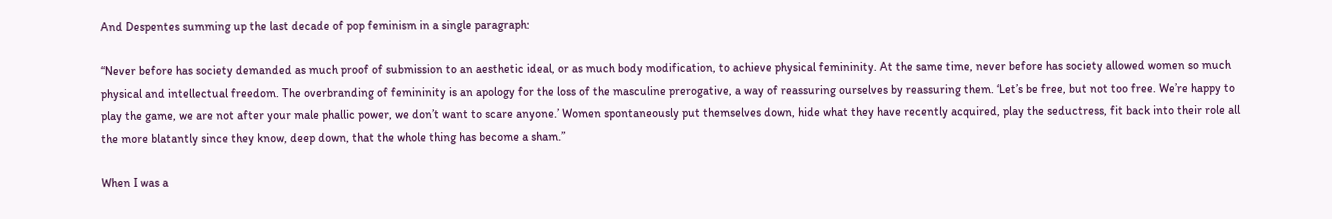And Despentes summing up the last decade of pop feminism in a single paragraph:

“Never before has society demanded as much proof of submission to an aesthetic ideal, or as much body modification, to achieve physical femininity. At the same time, never before has society allowed women so much physical and intellectual freedom. The overbranding of femininity is an apology for the loss of the masculine prerogative, a way of reassuring ourselves by reassuring them. ‘Let’s be free, but not too free. We’re happy to play the game, we are not after your male phallic power, we don’t want to scare anyone.’ Women spontaneously put themselves down, hide what they have recently acquired, play the seductress, fit back into their role all the more blatantly since they know, deep down, that the whole thing has become a sham.”

When I was a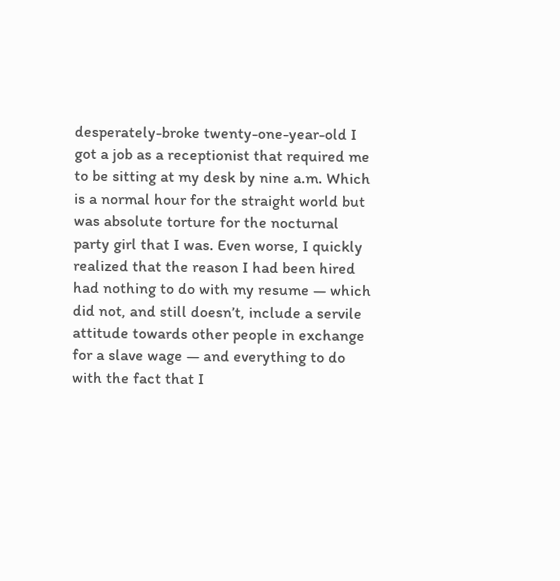desperately-broke twenty-one-year-old I got a job as a receptionist that required me to be sitting at my desk by nine a.m. Which is a normal hour for the straight world but was absolute torture for the nocturnal party girl that I was. Even worse, I quickly realized that the reason I had been hired had nothing to do with my resume — which did not, and still doesn’t, include a servile attitude towards other people in exchange for a slave wage — and everything to do with the fact that I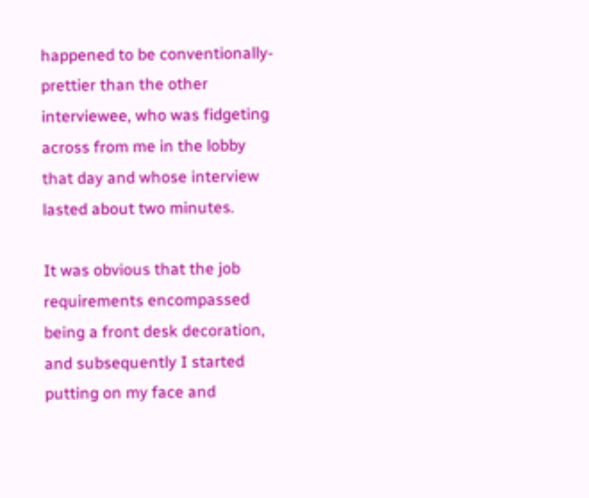happened to be conventionally-prettier than the other interviewee, who was fidgeting across from me in the lobby that day and whose interview lasted about two minutes.

It was obvious that the job requirements encompassed being a front desk decoration, and subsequently I started putting on my face and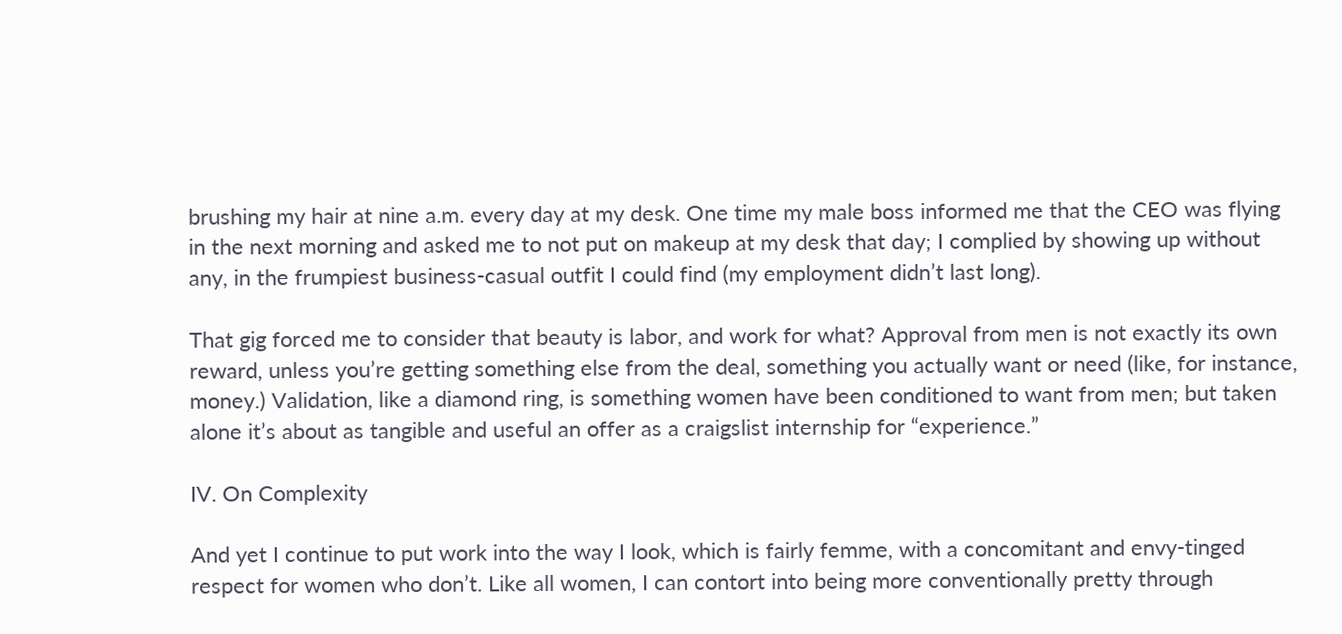brushing my hair at nine a.m. every day at my desk. One time my male boss informed me that the CEO was flying in the next morning and asked me to not put on makeup at my desk that day; I complied by showing up without any, in the frumpiest business-casual outfit I could find (my employment didn’t last long).

That gig forced me to consider that beauty is labor, and work for what? Approval from men is not exactly its own reward, unless you’re getting something else from the deal, something you actually want or need (like, for instance, money.) Validation, like a diamond ring, is something women have been conditioned to want from men; but taken alone it’s about as tangible and useful an offer as a craigslist internship for “experience.”

IV. On Complexity

And yet I continue to put work into the way I look, which is fairly femme, with a concomitant and envy-tinged respect for women who don’t. Like all women, I can contort into being more conventionally pretty through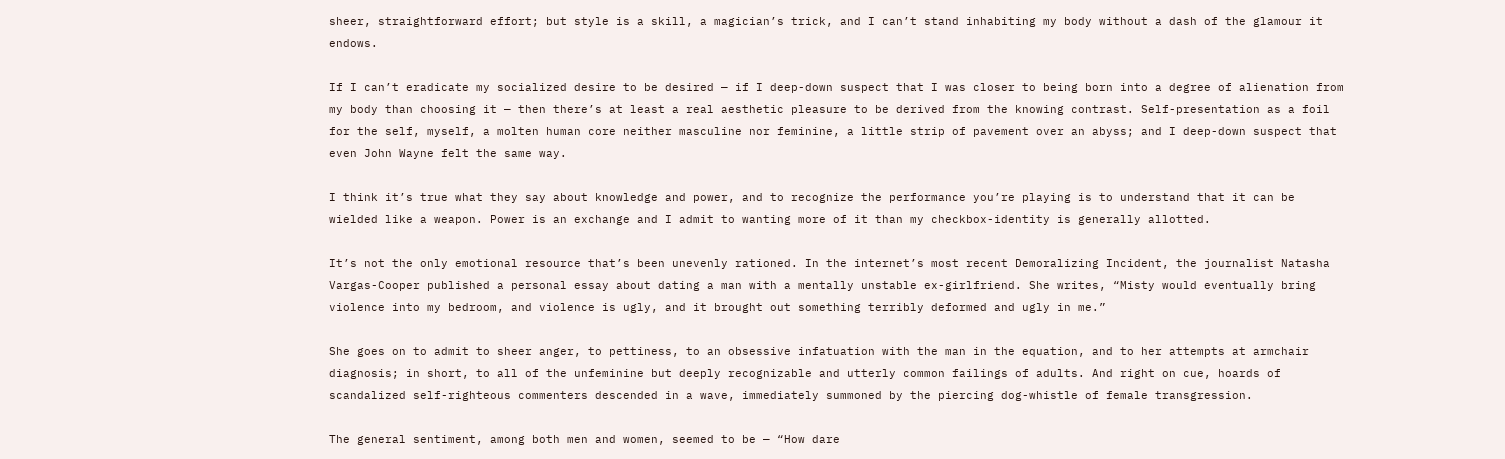sheer, straightforward effort; but style is a skill, a magician’s trick, and I can’t stand inhabiting my body without a dash of the glamour it endows.

If I can’t eradicate my socialized desire to be desired — if I deep-down suspect that I was closer to being born into a degree of alienation from my body than choosing it — then there’s at least a real aesthetic pleasure to be derived from the knowing contrast. Self-presentation as a foil for the self, myself, a molten human core neither masculine nor feminine, a little strip of pavement over an abyss; and I deep-down suspect that even John Wayne felt the same way.

I think it’s true what they say about knowledge and power, and to recognize the performance you’re playing is to understand that it can be wielded like a weapon. Power is an exchange and I admit to wanting more of it than my checkbox-identity is generally allotted.

It’s not the only emotional resource that’s been unevenly rationed. In the internet’s most recent Demoralizing Incident, the journalist Natasha Vargas-Cooper published a personal essay about dating a man with a mentally unstable ex-girlfriend. She writes, “Misty would eventually bring violence into my bedroom, and violence is ugly, and it brought out something terribly deformed and ugly in me.”

She goes on to admit to sheer anger, to pettiness, to an obsessive infatuation with the man in the equation, and to her attempts at armchair diagnosis; in short, to all of the unfeminine but deeply recognizable and utterly common failings of adults. And right on cue, hoards of scandalized self-righteous commenters descended in a wave, immediately summoned by the piercing dog-whistle of female transgression.

The general sentiment, among both men and women, seemed to be — “How dare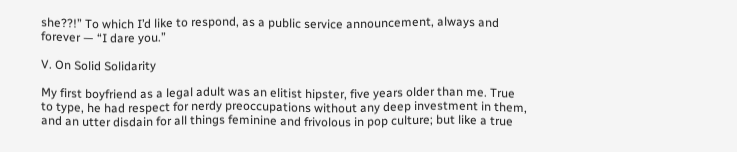she??!” To which I’d like to respond, as a public service announcement, always and forever — “I dare you.”

V. On Solid Solidarity

My first boyfriend as a legal adult was an elitist hipster, five years older than me. True to type, he had respect for nerdy preoccupations without any deep investment in them, and an utter disdain for all things feminine and frivolous in pop culture; but like a true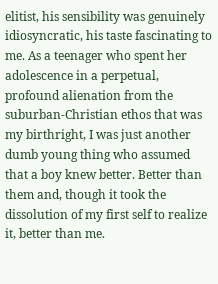elitist, his sensibility was genuinely idiosyncratic, his taste fascinating to me. As a teenager who spent her adolescence in a perpetual, profound alienation from the suburban-Christian ethos that was my birthright, I was just another dumb young thing who assumed that a boy knew better. Better than them and, though it took the dissolution of my first self to realize it, better than me.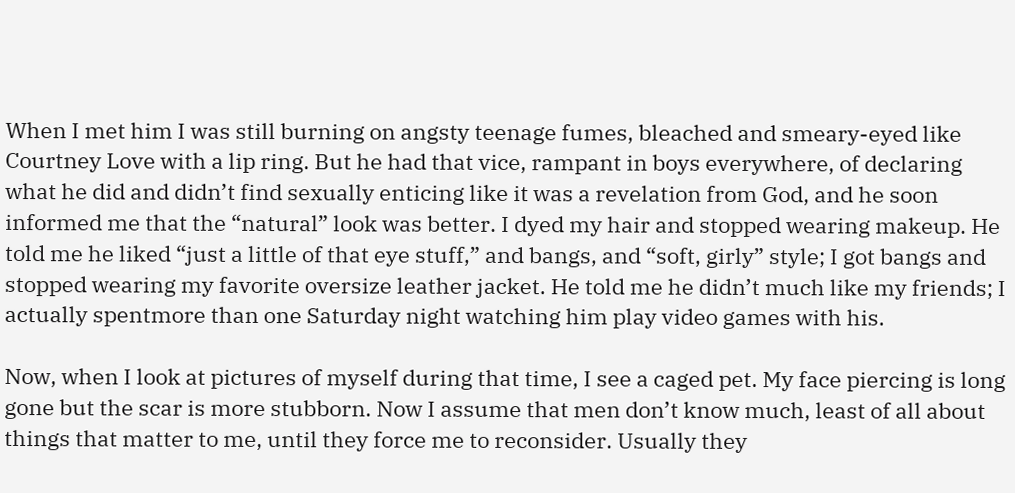When I met him I was still burning on angsty teenage fumes, bleached and smeary-eyed like Courtney Love with a lip ring. But he had that vice, rampant in boys everywhere, of declaring what he did and didn’t find sexually enticing like it was a revelation from God, and he soon informed me that the “natural” look was better. I dyed my hair and stopped wearing makeup. He told me he liked “just a little of that eye stuff,” and bangs, and “soft, girly” style; I got bangs and stopped wearing my favorite oversize leather jacket. He told me he didn’t much like my friends; I actually spentmore than one Saturday night watching him play video games with his.

Now, when I look at pictures of myself during that time, I see a caged pet. My face piercing is long gone but the scar is more stubborn. Now I assume that men don’t know much, least of all about things that matter to me, until they force me to reconsider. Usually they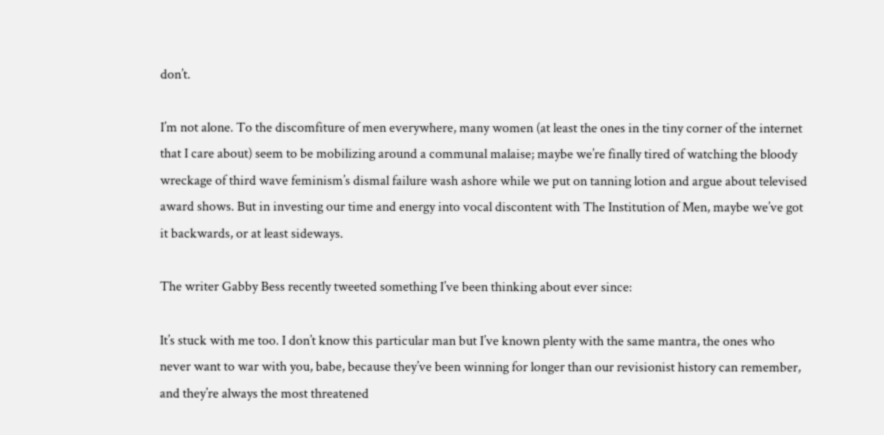don’t.

I’m not alone. To the discomfiture of men everywhere, many women (at least the ones in the tiny corner of the internet that I care about) seem to be mobilizing around a communal malaise; maybe we’re finally tired of watching the bloody wreckage of third wave feminism’s dismal failure wash ashore while we put on tanning lotion and argue about televised award shows. But in investing our time and energy into vocal discontent with The Institution of Men, maybe we’ve got it backwards, or at least sideways.

The writer Gabby Bess recently tweeted something I’ve been thinking about ever since:

It’s stuck with me too. I don’t know this particular man but I’ve known plenty with the same mantra, the ones who never want to war with you, babe, because they’ve been winning for longer than our revisionist history can remember, and they’re always the most threatened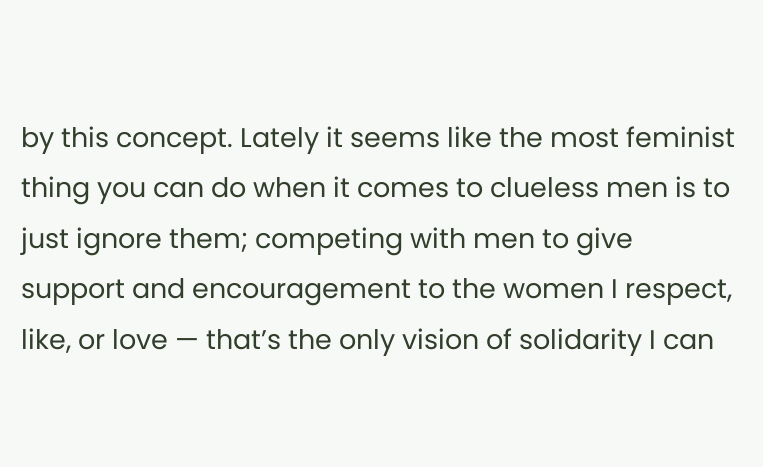by this concept. Lately it seems like the most feminist thing you can do when it comes to clueless men is to just ignore them; competing with men to give support and encouragement to the women I respect, like, or love — that’s the only vision of solidarity I can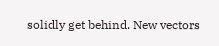solidly get behind. New vectors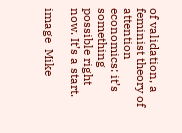of validation, a feminist theory of attention economics: it’s something possible right now. It’s a start.

image  Mike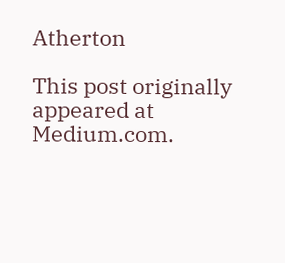Atherton

This post originally appeared at Medium.com.